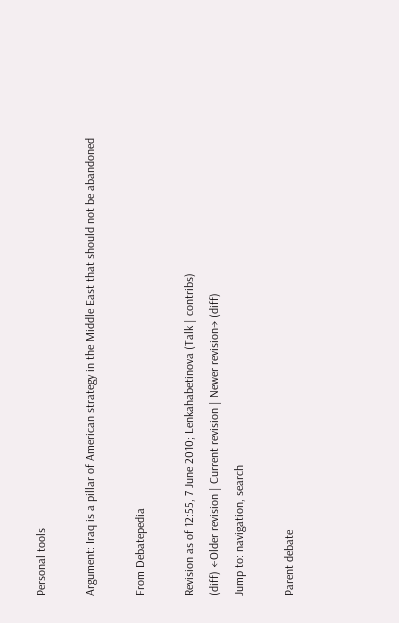Personal tools

Argument: Iraq is a pillar of American strategy in the Middle East that should not be abandoned

From Debatepedia

Revision as of 12:55, 7 June 2010; Lenkahabetinova (Talk | contribs)
(diff) ←Older revision | Current revision | Newer revision→ (diff)
Jump to: navigation, search

Parent debate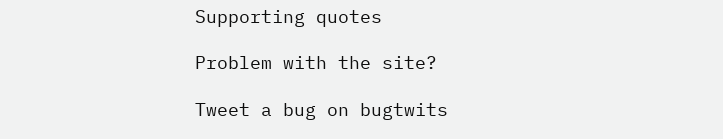Supporting quotes

Problem with the site?

Tweet a bug on bugtwits